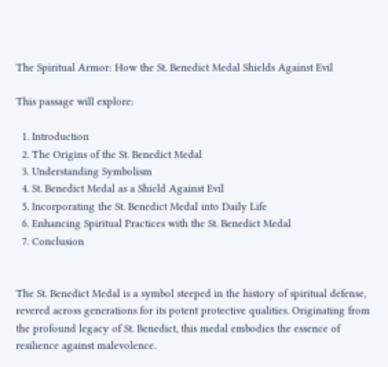The Spiritual Armor: How the St. Benedict Medal Shields Against Evil

This passage will explore:

  1. Introduction
  2. The Origins of the St. Benedict Medal
  3. Understanding Symbolism
  4. St. Benedict Medal as a Shield Against Evil
  5. Incorporating the St. Benedict Medal into Daily Life
  6. Enhancing Spiritual Practices with the St. Benedict Medal
  7. Conclusion


The St. Benedict Medal is a symbol steeped in the history of spiritual defense, revered across generations for its potent protective qualities. Originating from the profound legacy of St. Benedict, this medal embodies the essence of resilience against malevolence.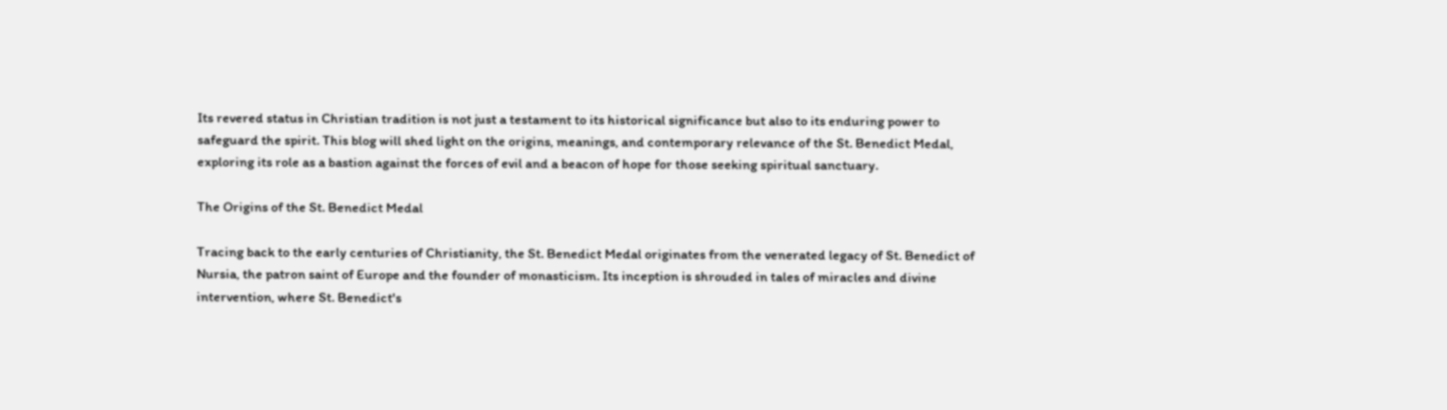Its revered status in Christian tradition is not just a testament to its historical significance but also to its enduring power to safeguard the spirit. This blog will shed light on the origins, meanings, and contemporary relevance of the St. Benedict Medal, exploring its role as a bastion against the forces of evil and a beacon of hope for those seeking spiritual sanctuary.

The Origins of the St. Benedict Medal

Tracing back to the early centuries of Christianity, the St. Benedict Medal originates from the venerated legacy of St. Benedict of Nursia, the patron saint of Europe and the founder of monasticism. Its inception is shrouded in tales of miracles and divine intervention, where St. Benedict's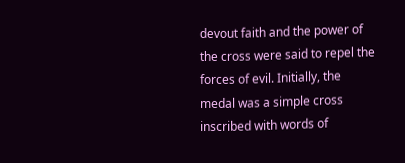devout faith and the power of the cross were said to repel the forces of evil. Initially, the medal was a simple cross inscribed with words of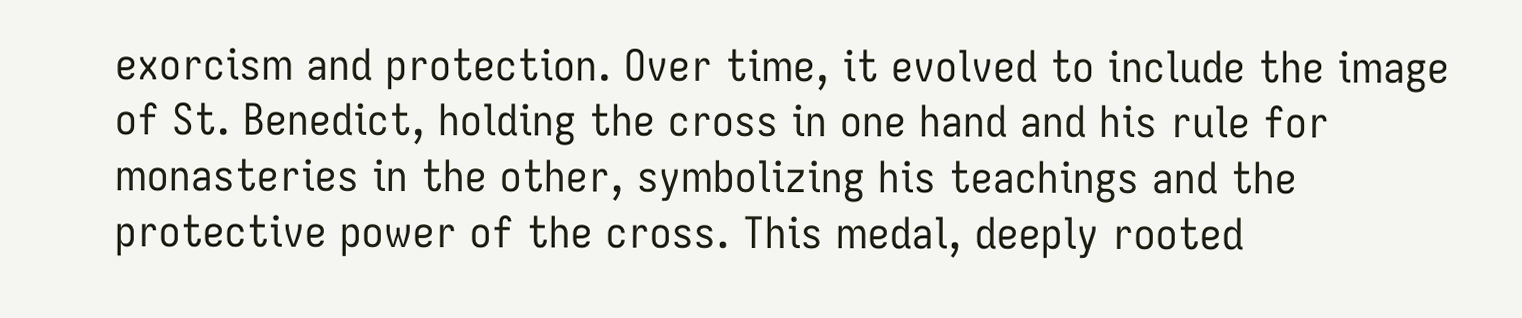exorcism and protection. Over time, it evolved to include the image of St. Benedict, holding the cross in one hand and his rule for monasteries in the other, symbolizing his teachings and the protective power of the cross. This medal, deeply rooted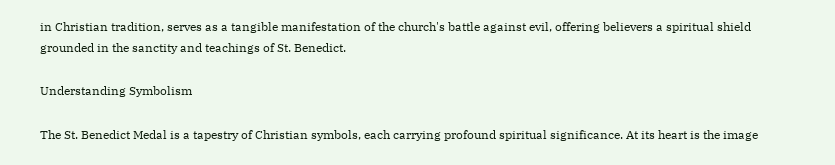in Christian tradition, serves as a tangible manifestation of the church's battle against evil, offering believers a spiritual shield grounded in the sanctity and teachings of St. Benedict.

Understanding Symbolism

The St. Benedict Medal is a tapestry of Christian symbols, each carrying profound spiritual significance. At its heart is the image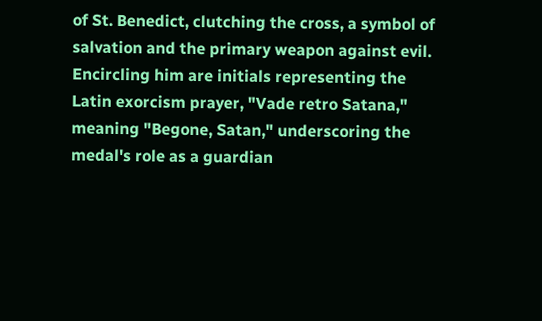of St. Benedict, clutching the cross, a symbol of salvation and the primary weapon against evil. Encircling him are initials representing the Latin exorcism prayer, "Vade retro Satana," meaning "Begone, Satan," underscoring the medal's role as a guardian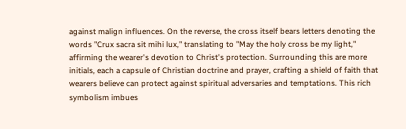against malign influences. On the reverse, the cross itself bears letters denoting the words "Crux sacra sit mihi lux," translating to "May the holy cross be my light," affirming the wearer's devotion to Christ's protection. Surrounding this are more initials, each a capsule of Christian doctrine and prayer, crafting a shield of faith that wearers believe can protect against spiritual adversaries and temptations. This rich symbolism imbues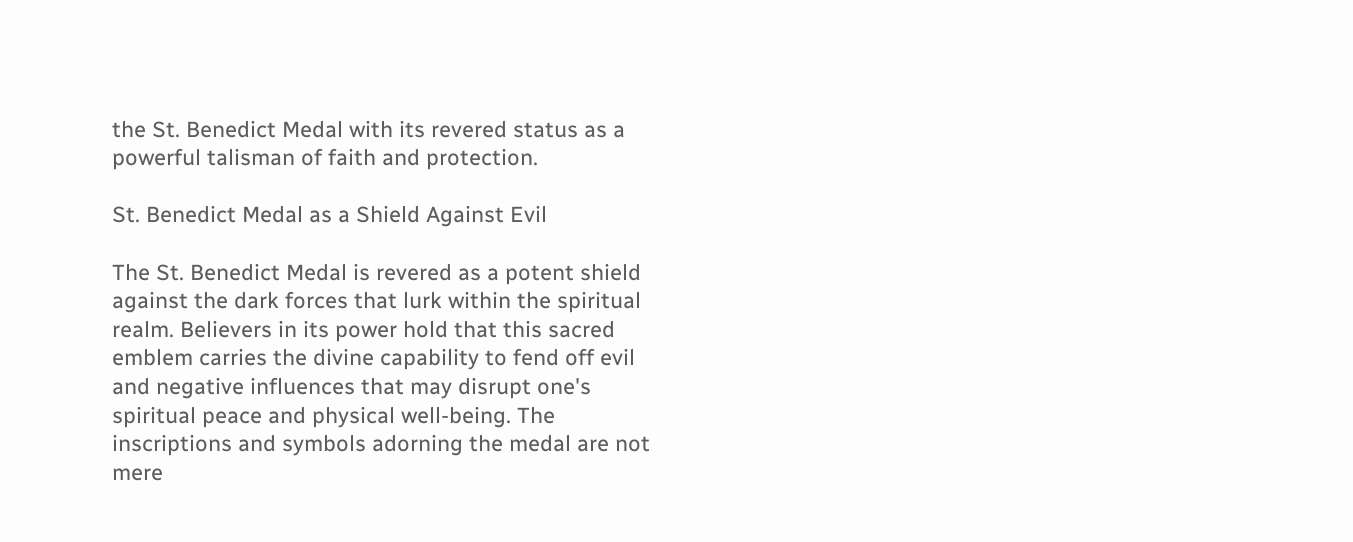the St. Benedict Medal with its revered status as a powerful talisman of faith and protection.

St. Benedict Medal as a Shield Against Evil

The St. Benedict Medal is revered as a potent shield against the dark forces that lurk within the spiritual realm. Believers in its power hold that this sacred emblem carries the divine capability to fend off evil and negative influences that may disrupt one's spiritual peace and physical well-being. The inscriptions and symbols adorning the medal are not mere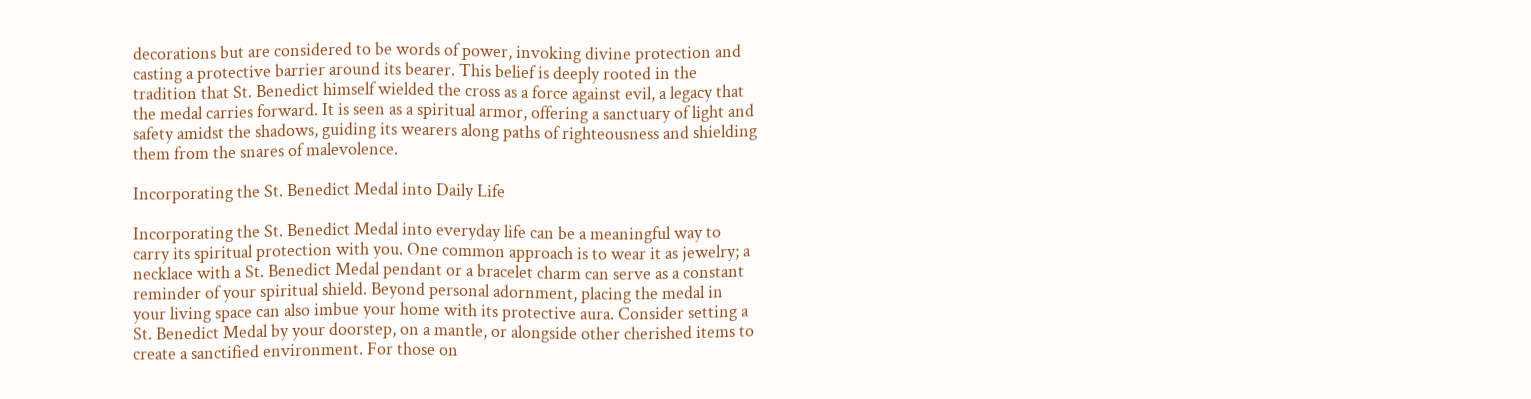decorations but are considered to be words of power, invoking divine protection and casting a protective barrier around its bearer. This belief is deeply rooted in the tradition that St. Benedict himself wielded the cross as a force against evil, a legacy that the medal carries forward. It is seen as a spiritual armor, offering a sanctuary of light and safety amidst the shadows, guiding its wearers along paths of righteousness and shielding them from the snares of malevolence.

Incorporating the St. Benedict Medal into Daily Life

Incorporating the St. Benedict Medal into everyday life can be a meaningful way to carry its spiritual protection with you. One common approach is to wear it as jewelry; a necklace with a St. Benedict Medal pendant or a bracelet charm can serve as a constant reminder of your spiritual shield. Beyond personal adornment, placing the medal in your living space can also imbue your home with its protective aura. Consider setting a St. Benedict Medal by your doorstep, on a mantle, or alongside other cherished items to create a sanctified environment. For those on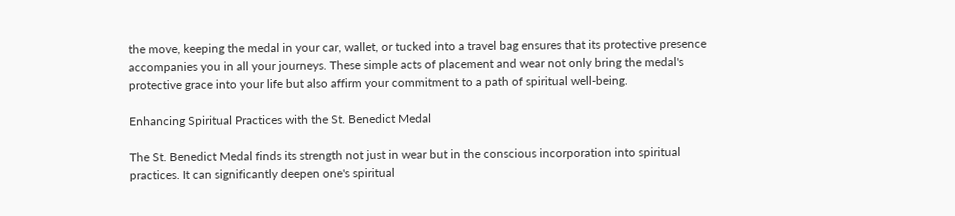the move, keeping the medal in your car, wallet, or tucked into a travel bag ensures that its protective presence accompanies you in all your journeys. These simple acts of placement and wear not only bring the medal's protective grace into your life but also affirm your commitment to a path of spiritual well-being.

Enhancing Spiritual Practices with the St. Benedict Medal

The St. Benedict Medal finds its strength not just in wear but in the conscious incorporation into spiritual practices. It can significantly deepen one's spiritual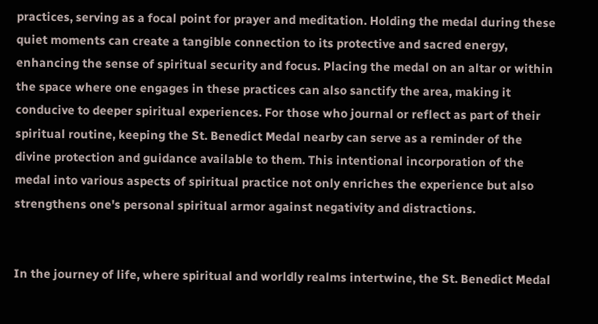practices, serving as a focal point for prayer and meditation. Holding the medal during these quiet moments can create a tangible connection to its protective and sacred energy, enhancing the sense of spiritual security and focus. Placing the medal on an altar or within the space where one engages in these practices can also sanctify the area, making it conducive to deeper spiritual experiences. For those who journal or reflect as part of their spiritual routine, keeping the St. Benedict Medal nearby can serve as a reminder of the divine protection and guidance available to them. This intentional incorporation of the medal into various aspects of spiritual practice not only enriches the experience but also strengthens one's personal spiritual armor against negativity and distractions.


In the journey of life, where spiritual and worldly realms intertwine, the St. Benedict Medal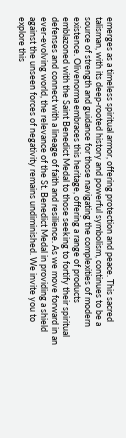emerges as a timeless spiritual armor, offering protection and peace. This sacred talisman, with its deep-rooted history and powerful symbolism, continues to be a source of strength and guidance for those navigating the complexities of modern existence. Olivenorma embraces this heritage, offering a range of products emblazoned with the Saint Benedict Medal to those seeking to fortify their spiritual defenses and connect with a lineage of faith and resilience. As we move forward in an ever-evolving world, the relevance of the St. Benedict Medal in providing a shield against the unseen forces of negativity remains undiminished. We invite you to explore this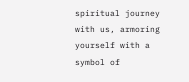spiritual journey with us, armoring yourself with a symbol of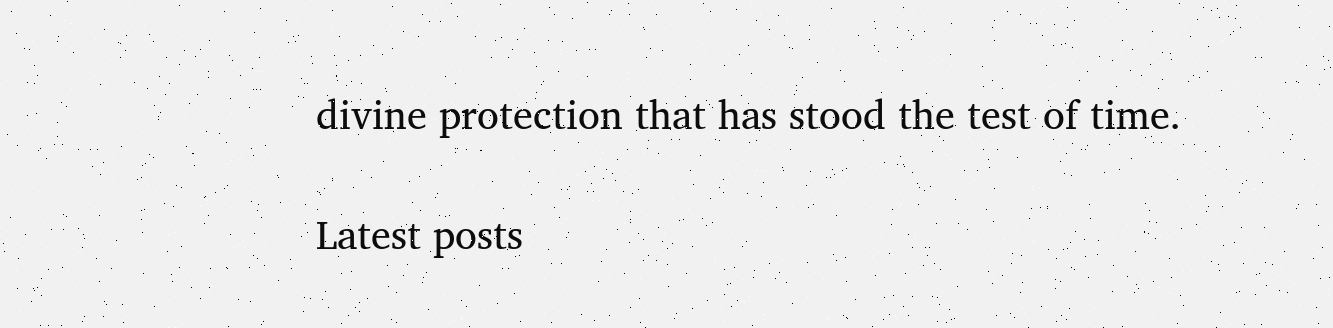divine protection that has stood the test of time.

Latest posts